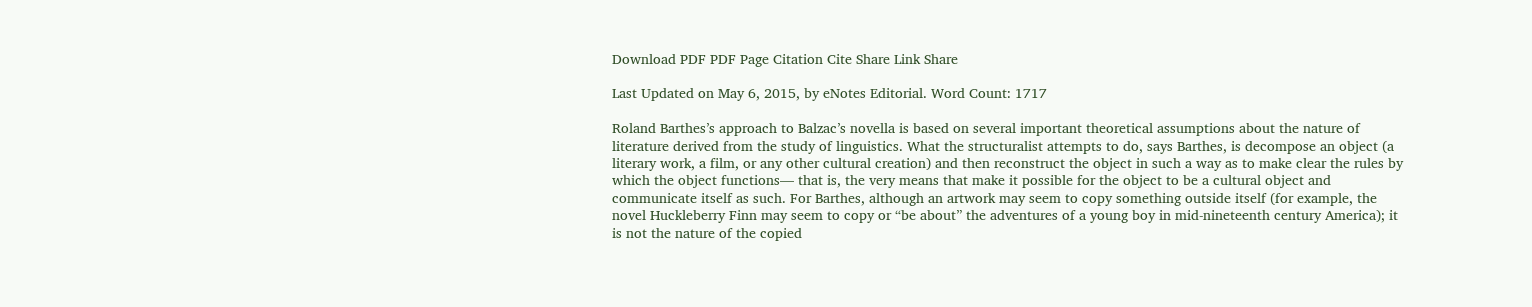Download PDF PDF Page Citation Cite Share Link Share

Last Updated on May 6, 2015, by eNotes Editorial. Word Count: 1717

Roland Barthes’s approach to Balzac’s novella is based on several important theoretical assumptions about the nature of literature derived from the study of linguistics. What the structuralist attempts to do, says Barthes, is decompose an object (a literary work, a film, or any other cultural creation) and then reconstruct the object in such a way as to make clear the rules by which the object functions— that is, the very means that make it possible for the object to be a cultural object and communicate itself as such. For Barthes, although an artwork may seem to copy something outside itself (for example, the novel Huckleberry Finn may seem to copy or “be about” the adventures of a young boy in mid-nineteenth century America); it is not the nature of the copied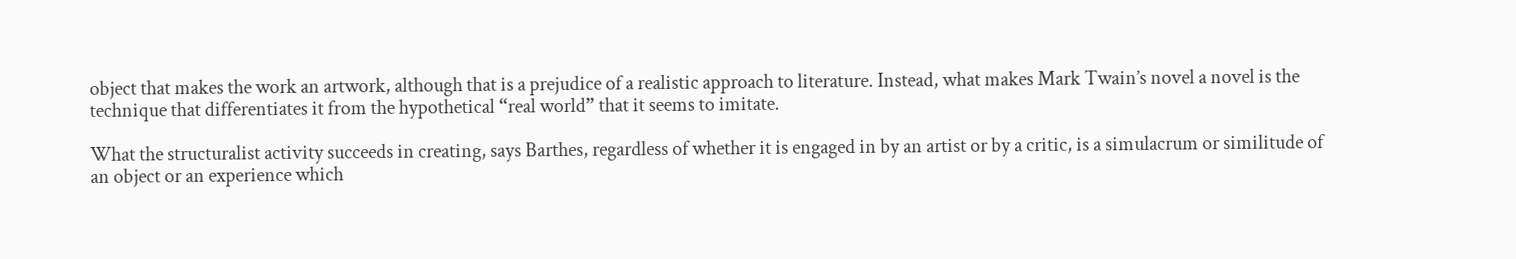object that makes the work an artwork, although that is a prejudice of a realistic approach to literature. Instead, what makes Mark Twain’s novel a novel is the technique that differentiates it from the hypothetical “real world” that it seems to imitate.

What the structuralist activity succeeds in creating, says Barthes, regardless of whether it is engaged in by an artist or by a critic, is a simulacrum or similitude of an object or an experience which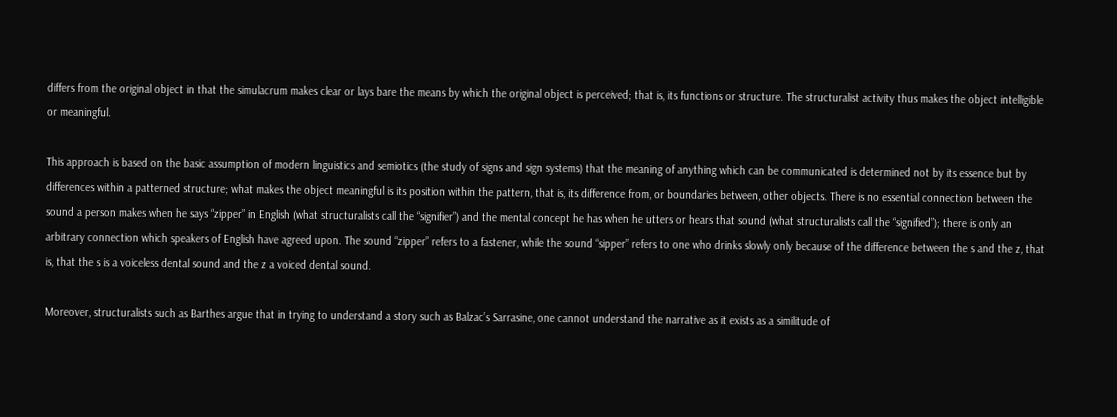differs from the original object in that the simulacrum makes clear or lays bare the means by which the original object is perceived; that is, its functions or structure. The structuralist activity thus makes the object intelligible or meaningful.

This approach is based on the basic assumption of modern linguistics and semiotics (the study of signs and sign systems) that the meaning of anything which can be communicated is determined not by its essence but by differences within a patterned structure; what makes the object meaningful is its position within the pattern, that is, its difference from, or boundaries between, other objects. There is no essential connection between the sound a person makes when he says “zipper” in English (what structuralists call the “signifier”) and the mental concept he has when he utters or hears that sound (what structuralists call the “signified”); there is only an arbitrary connection which speakers of English have agreed upon. The sound “zipper” refers to a fastener, while the sound “sipper” refers to one who drinks slowly only because of the difference between the s and the z, that is, that the s is a voiceless dental sound and the z a voiced dental sound.

Moreover, structuralists such as Barthes argue that in trying to understand a story such as Balzac’s Sarrasine, one cannot understand the narrative as it exists as a similitude of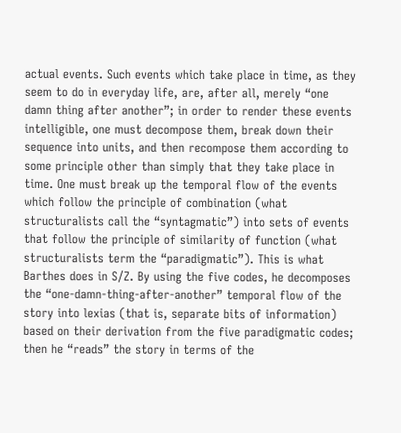actual events. Such events which take place in time, as they seem to do in everyday life, are, after all, merely “one damn thing after another”; in order to render these events intelligible, one must decompose them, break down their sequence into units, and then recompose them according to some principle other than simply that they take place in time. One must break up the temporal flow of the events which follow the principle of combination (what structuralists call the “syntagmatic”) into sets of events that follow the principle of similarity of function (what structuralists term the “paradigmatic”). This is what Barthes does in S/Z. By using the five codes, he decomposes the “one-damn-thing-after-another” temporal flow of the story into lexias (that is, separate bits of information) based on their derivation from the five paradigmatic codes; then he “reads” the story in terms of the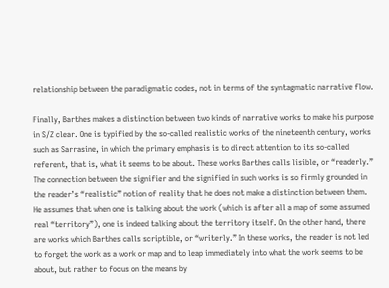relationship between the paradigmatic codes, not in terms of the syntagmatic narrative flow.

Finally, Barthes makes a distinction between two kinds of narrative works to make his purpose in S/Z clear. One is typified by the so-called realistic works of the nineteenth century, works such as Sarrasine, in which the primary emphasis is to direct attention to its so-called referent, that is, what it seems to be about. These works Barthes calls lisible, or “readerly.” The connection between the signifier and the signified in such works is so firmly grounded in the reader’s “realistic” notion of reality that he does not make a distinction between them. He assumes that when one is talking about the work (which is after all a map of some assumed real “territory”), one is indeed talking about the territory itself. On the other hand, there are works which Barthes calls scriptible, or “writerly.” In these works, the reader is not led to forget the work as a work or map and to leap immediately into what the work seems to be about, but rather to focus on the means by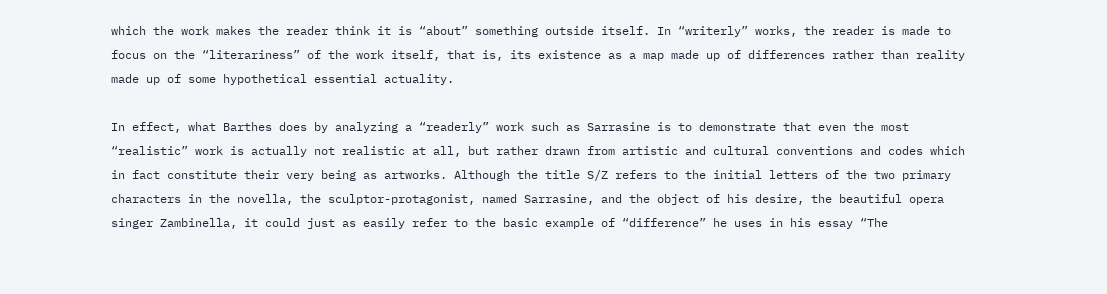which the work makes the reader think it is “about” something outside itself. In “writerly” works, the reader is made to focus on the “literariness” of the work itself, that is, its existence as a map made up of differences rather than reality made up of some hypothetical essential actuality.

In effect, what Barthes does by analyzing a “readerly” work such as Sarrasine is to demonstrate that even the most “realistic” work is actually not realistic at all, but rather drawn from artistic and cultural conventions and codes which in fact constitute their very being as artworks. Although the title S/Z refers to the initial letters of the two primary characters in the novella, the sculptor-protagonist, named Sarrasine, and the object of his desire, the beautiful opera singer Zambinella, it could just as easily refer to the basic example of “difference” he uses in his essay “The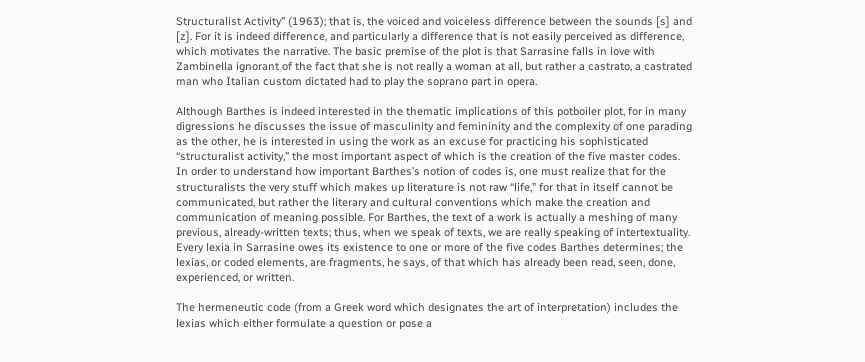Structuralist Activity” (1963); that is, the voiced and voiceless difference between the sounds [s] and [z]. For it is indeed difference, and particularly a difference that is not easily perceived as difference, which motivates the narrative. The basic premise of the plot is that Sarrasine falls in love with Zambinella ignorant of the fact that she is not really a woman at all, but rather a castrato, a castrated man who Italian custom dictated had to play the soprano part in opera.

Although Barthes is indeed interested in the thematic implications of this potboiler plot, for in many digressions he discusses the issue of masculinity and femininity and the complexity of one parading as the other, he is interested in using the work as an excuse for practicing his sophisticated “structuralist activity,” the most important aspect of which is the creation of the five master codes. In order to understand how important Barthes’s notion of codes is, one must realize that for the structuralists the very stuff which makes up literature is not raw “life,” for that in itself cannot be communicated, but rather the literary and cultural conventions which make the creation and communication of meaning possible. For Barthes, the text of a work is actually a meshing of many previous, already-written texts; thus, when we speak of texts, we are really speaking of intertextuality. Every lexia in Sarrasine owes its existence to one or more of the five codes Barthes determines; the lexias, or coded elements, are fragments, he says, of that which has already been read, seen, done, experienced, or written.

The hermeneutic code (from a Greek word which designates the art of interpretation) includes the lexias which either formulate a question or pose a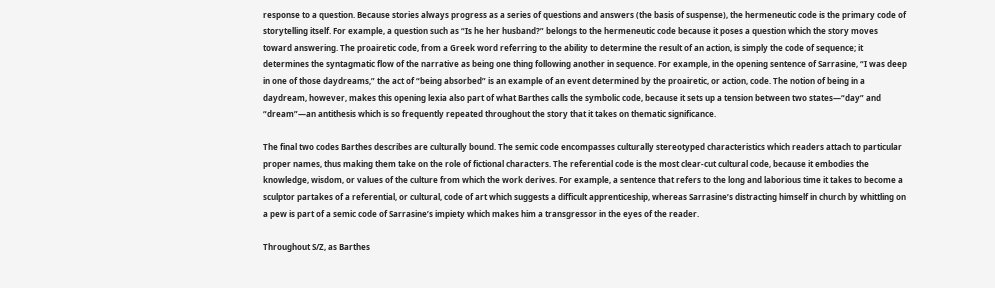response to a question. Because stories always progress as a series of questions and answers (the basis of suspense), the hermeneutic code is the primary code of storytelling itself. For example, a question such as “Is he her husband?” belongs to the hermeneutic code because it poses a question which the story moves toward answering. The proairetic code, from a Greek word referring to the ability to determine the result of an action, is simply the code of sequence; it determines the syntagmatic flow of the narrative as being one thing following another in sequence. For example, in the opening sentence of Sarrasine, “I was deep in one of those daydreams,” the act of “being absorbed” is an example of an event determined by the proairetic, or action, code. The notion of being in a daydream, however, makes this opening lexia also part of what Barthes calls the symbolic code, because it sets up a tension between two states—“day” and “dream”—an antithesis which is so frequently repeated throughout the story that it takes on thematic significance.

The final two codes Barthes describes are culturally bound. The semic code encompasses culturally stereotyped characteristics which readers attach to particular proper names, thus making them take on the role of fictional characters. The referential code is the most clear-cut cultural code, because it embodies the knowledge, wisdom, or values of the culture from which the work derives. For example, a sentence that refers to the long and laborious time it takes to become a sculptor partakes of a referential, or cultural, code of art which suggests a difficult apprenticeship, whereas Sarrasine’s distracting himself in church by whittling on a pew is part of a semic code of Sarrasine’s impiety which makes him a transgressor in the eyes of the reader.

Throughout S/Z, as Barthes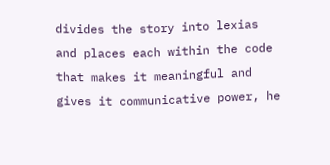divides the story into lexias and places each within the code that makes it meaningful and gives it communicative power, he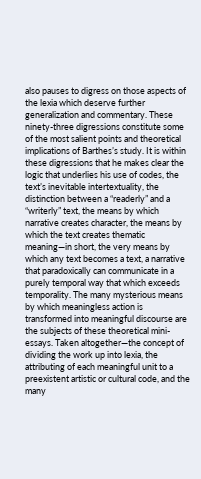also pauses to digress on those aspects of the lexia which deserve further generalization and commentary. These ninety-three digressions constitute some of the most salient points and theoretical implications of Barthes’s study. It is within these digressions that he makes clear the logic that underlies his use of codes, the text’s inevitable intertextuality, the distinction between a “readerly” and a “writerly” text, the means by which narrative creates character, the means by which the text creates thematic meaning—in short, the very means by which any text becomes a text, a narrative that paradoxically can communicate in a purely temporal way that which exceeds temporality. The many mysterious means by which meaningless action is transformed into meaningful discourse are the subjects of these theoretical mini-essays. Taken altogether—the concept of dividing the work up into lexia, the attributing of each meaningful unit to a preexistent artistic or cultural code, and the many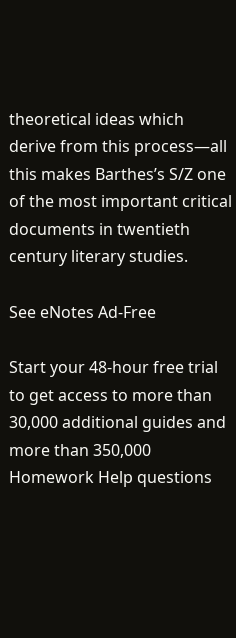theoretical ideas which derive from this process—all this makes Barthes’s S/Z one of the most important critical documents in twentieth century literary studies.

See eNotes Ad-Free

Start your 48-hour free trial to get access to more than 30,000 additional guides and more than 350,000 Homework Help questions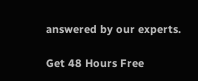answered by our experts.

Get 48 Hours Free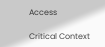Access

Critical Context